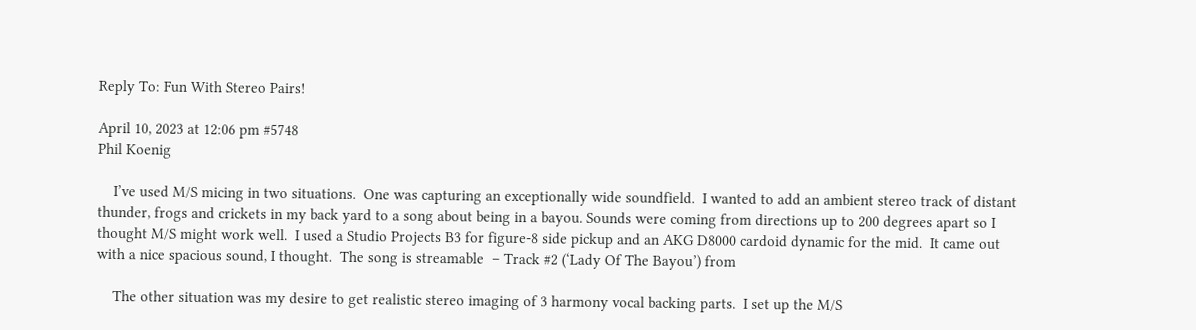Reply To: Fun With Stereo Pairs!

April 10, 2023 at 12:06 pm #5748
Phil Koenig

    I’ve used M/S micing in two situations.  One was capturing an exceptionally wide soundfield.  I wanted to add an ambient stereo track of distant thunder, frogs and crickets in my back yard to a song about being in a bayou. Sounds were coming from directions up to 200 degrees apart so I thought M/S might work well.  I used a Studio Projects B3 for figure-8 side pickup and an AKG D8000 cardoid dynamic for the mid.  It came out with a nice spacious sound, I thought.  The song is streamable  – Track #2 (‘Lady Of The Bayou’) from

    The other situation was my desire to get realistic stereo imaging of 3 harmony vocal backing parts.  I set up the M/S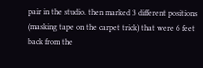pair in the studio. then marked 3 different positions (masking tape on the carpet trick) that were 6 feet back from the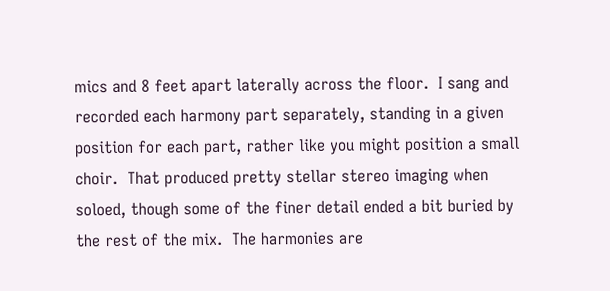mics and 8 feet apart laterally across the floor.  I sang and recorded each harmony part separately, standing in a given position for each part, rather like you might position a small choir.  That produced pretty stellar stereo imaging when soloed, though some of the finer detail ended a bit buried by the rest of the mix.  The harmonies are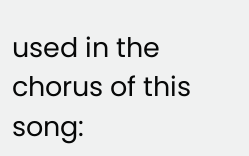used in the chorus of this song: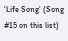‘Life Song’ (Song #15 on this list)